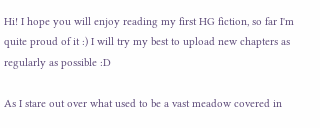Hi! I hope you will enjoy reading my first HG fiction, so far I'm quite proud of it :) I will try my best to upload new chapters as regularly as possible :D

As I stare out over what used to be a vast meadow covered in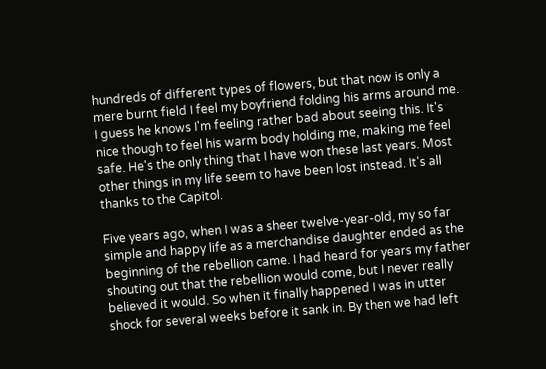hundreds of different types of flowers, but that now is only a mere burnt field I feel my boyfriend folding his arms around me. I guess he knows I'm feeling rather bad about seeing this. It's nice though to feel his warm body holding me, making me feel safe. He's the only thing that I have won these last years. Most other things in my life seem to have been lost instead. It's all thanks to the Capitol.

Five years ago, when I was a sheer twelve-year-old, my so far simple and happy life as a merchandise daughter ended as the beginning of the rebellion came. I had heard for years my father shouting out that the rebellion would come, but I never really believed it would. So when it finally happened I was in utter shock for several weeks before it sank in. By then we had left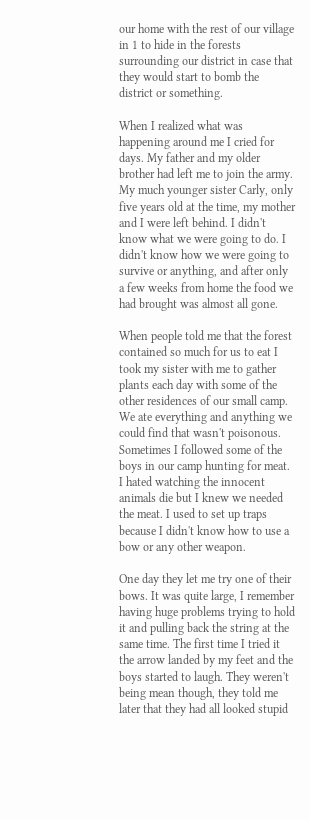our home with the rest of our village in 1 to hide in the forests surrounding our district in case that they would start to bomb the district or something.

When I realized what was happening around me I cried for days. My father and my older brother had left me to join the army. My much younger sister Carly, only five years old at the time, my mother and I were left behind. I didn't know what we were going to do. I didn't know how we were going to survive or anything, and after only a few weeks from home the food we had brought was almost all gone.

When people told me that the forest contained so much for us to eat I took my sister with me to gather plants each day with some of the other residences of our small camp. We ate everything and anything we could find that wasn't poisonous. Sometimes I followed some of the boys in our camp hunting for meat. I hated watching the innocent animals die but I knew we needed the meat. I used to set up traps because I didn't know how to use a bow or any other weapon.

One day they let me try one of their bows. It was quite large, I remember having huge problems trying to hold it and pulling back the string at the same time. The first time I tried it the arrow landed by my feet and the boys started to laugh. They weren't being mean though, they told me later that they had all looked stupid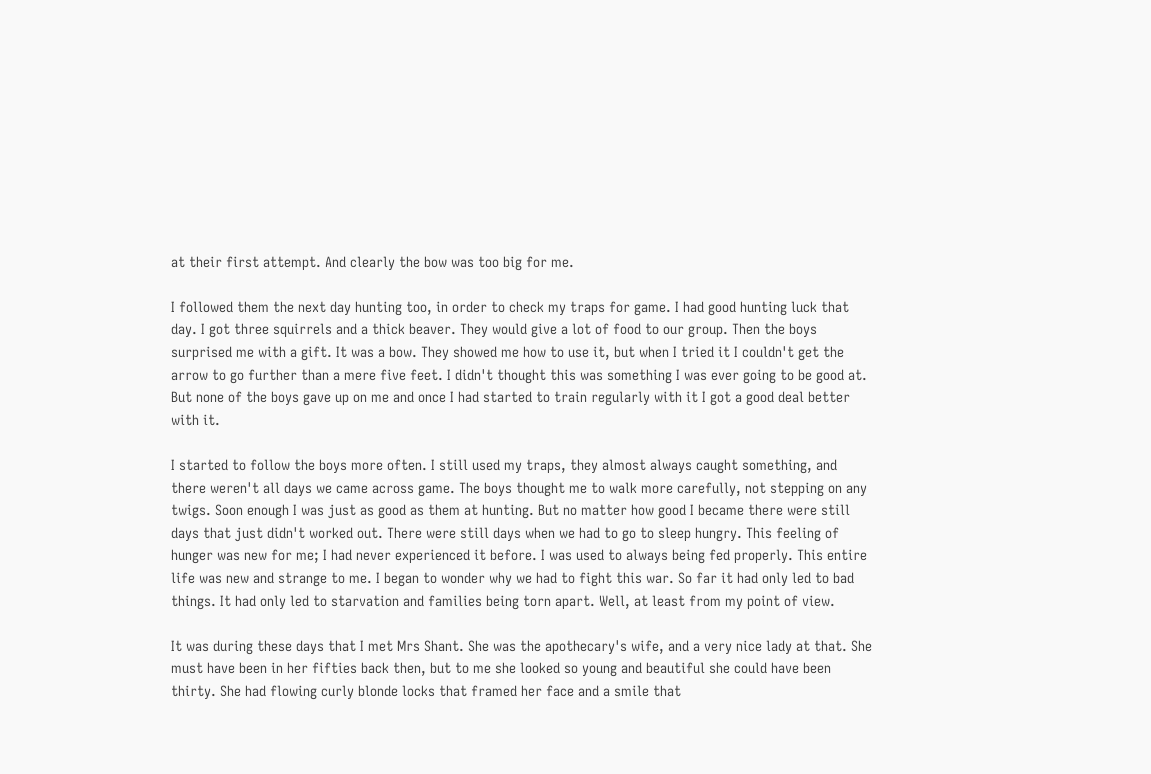at their first attempt. And clearly the bow was too big for me.

I followed them the next day hunting too, in order to check my traps for game. I had good hunting luck that day. I got three squirrels and a thick beaver. They would give a lot of food to our group. Then the boys surprised me with a gift. It was a bow. They showed me how to use it, but when I tried it I couldn't get the arrow to go further than a mere five feet. I didn't thought this was something I was ever going to be good at. But none of the boys gave up on me and once I had started to train regularly with it I got a good deal better with it.

I started to follow the boys more often. I still used my traps, they almost always caught something, and there weren't all days we came across game. The boys thought me to walk more carefully, not stepping on any twigs. Soon enough I was just as good as them at hunting. But no matter how good I became there were still days that just didn't worked out. There were still days when we had to go to sleep hungry. This feeling of hunger was new for me; I had never experienced it before. I was used to always being fed properly. This entire life was new and strange to me. I began to wonder why we had to fight this war. So far it had only led to bad things. It had only led to starvation and families being torn apart. Well, at least from my point of view.

It was during these days that I met Mrs Shant. She was the apothecary's wife, and a very nice lady at that. She must have been in her fifties back then, but to me she looked so young and beautiful she could have been thirty. She had flowing curly blonde locks that framed her face and a smile that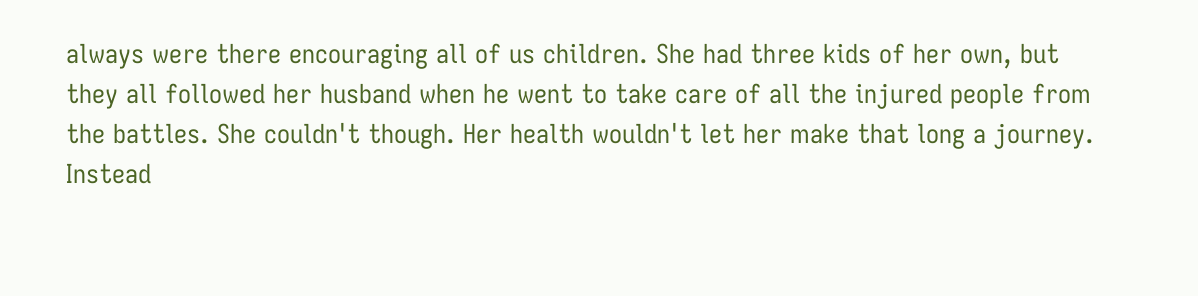always were there encouraging all of us children. She had three kids of her own, but they all followed her husband when he went to take care of all the injured people from the battles. She couldn't though. Her health wouldn't let her make that long a journey. Instead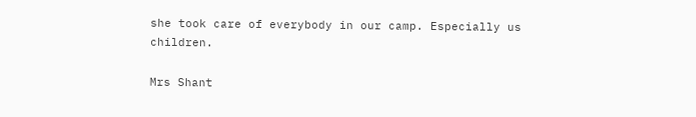she took care of everybody in our camp. Especially us children.

Mrs Shant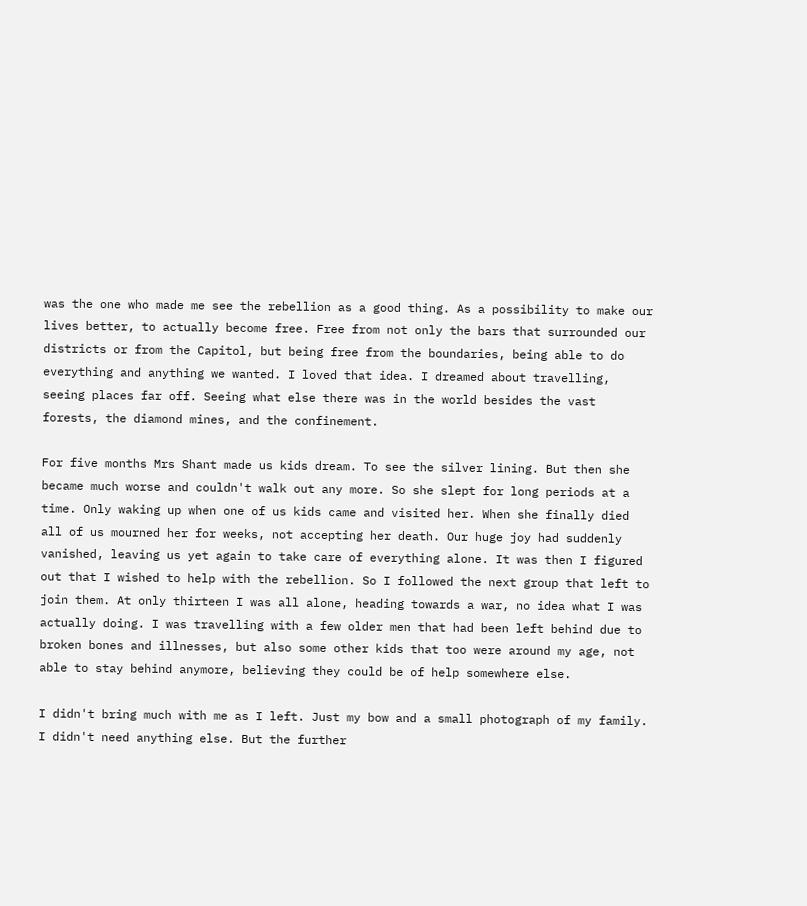was the one who made me see the rebellion as a good thing. As a possibility to make our lives better, to actually become free. Free from not only the bars that surrounded our districts or from the Capitol, but being free from the boundaries, being able to do everything and anything we wanted. I loved that idea. I dreamed about travelling, seeing places far off. Seeing what else there was in the world besides the vast forests, the diamond mines, and the confinement.

For five months Mrs Shant made us kids dream. To see the silver lining. But then she became much worse and couldn't walk out any more. So she slept for long periods at a time. Only waking up when one of us kids came and visited her. When she finally died all of us mourned her for weeks, not accepting her death. Our huge joy had suddenly vanished, leaving us yet again to take care of everything alone. It was then I figured out that I wished to help with the rebellion. So I followed the next group that left to join them. At only thirteen I was all alone, heading towards a war, no idea what I was actually doing. I was travelling with a few older men that had been left behind due to broken bones and illnesses, but also some other kids that too were around my age, not able to stay behind anymore, believing they could be of help somewhere else.

I didn't bring much with me as I left. Just my bow and a small photograph of my family. I didn't need anything else. But the further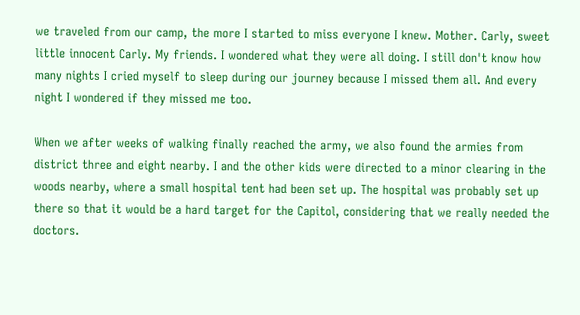we traveled from our camp, the more I started to miss everyone I knew. Mother. Carly, sweet little innocent Carly. My friends. I wondered what they were all doing. I still don't know how many nights I cried myself to sleep during our journey because I missed them all. And every night I wondered if they missed me too.

When we after weeks of walking finally reached the army, we also found the armies from district three and eight nearby. I and the other kids were directed to a minor clearing in the woods nearby, where a small hospital tent had been set up. The hospital was probably set up there so that it would be a hard target for the Capitol, considering that we really needed the doctors.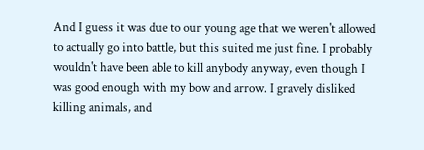And I guess it was due to our young age that we weren't allowed to actually go into battle, but this suited me just fine. I probably wouldn't have been able to kill anybody anyway, even though I was good enough with my bow and arrow. I gravely disliked killing animals, and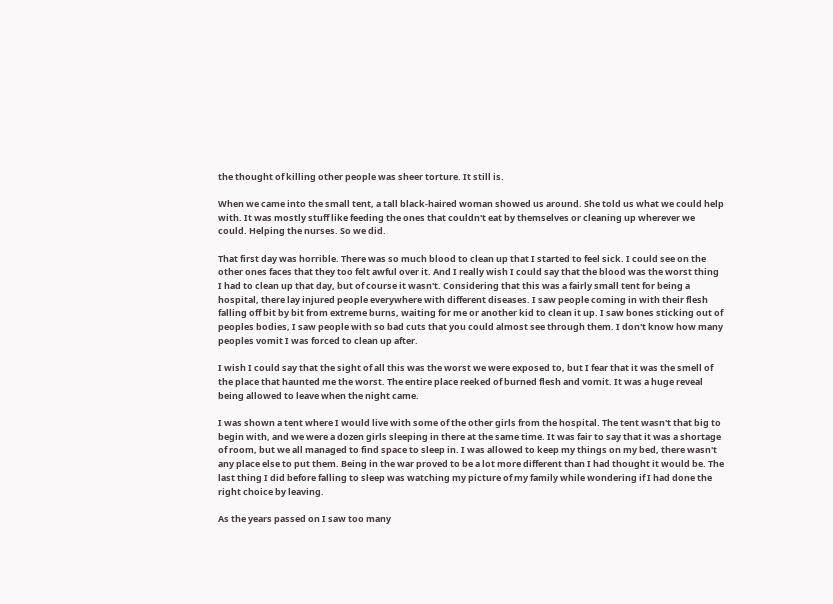the thought of killing other people was sheer torture. It still is.

When we came into the small tent, a tall black-haired woman showed us around. She told us what we could help with. It was mostly stuff like feeding the ones that couldn't eat by themselves or cleaning up wherever we could. Helping the nurses. So we did.

That first day was horrible. There was so much blood to clean up that I started to feel sick. I could see on the other ones faces that they too felt awful over it. And I really wish I could say that the blood was the worst thing I had to clean up that day, but of course it wasn't. Considering that this was a fairly small tent for being a hospital, there lay injured people everywhere with different diseases. I saw people coming in with their flesh falling off bit by bit from extreme burns, waiting for me or another kid to clean it up. I saw bones sticking out of peoples bodies, I saw people with so bad cuts that you could almost see through them. I don't know how many peoples vomit I was forced to clean up after.

I wish I could say that the sight of all this was the worst we were exposed to, but I fear that it was the smell of the place that haunted me the worst. The entire place reeked of burned flesh and vomit. It was a huge reveal being allowed to leave when the night came.

I was shown a tent where I would live with some of the other girls from the hospital. The tent wasn't that big to begin with, and we were a dozen girls sleeping in there at the same time. It was fair to say that it was a shortage of room, but we all managed to find space to sleep in. I was allowed to keep my things on my bed, there wasn't any place else to put them. Being in the war proved to be a lot more different than I had thought it would be. The last thing I did before falling to sleep was watching my picture of my family while wondering if I had done the right choice by leaving.

As the years passed on I saw too many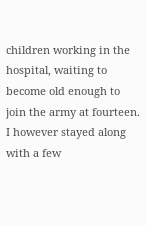children working in the hospital, waiting to become old enough to join the army at fourteen. I however stayed along with a few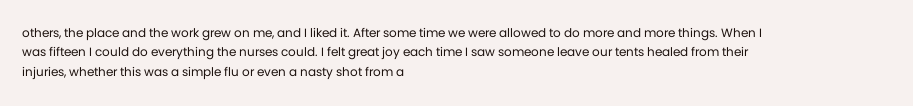others, the place and the work grew on me, and I liked it. After some time we were allowed to do more and more things. When I was fifteen I could do everything the nurses could. I felt great joy each time I saw someone leave our tents healed from their injuries, whether this was a simple flu or even a nasty shot from a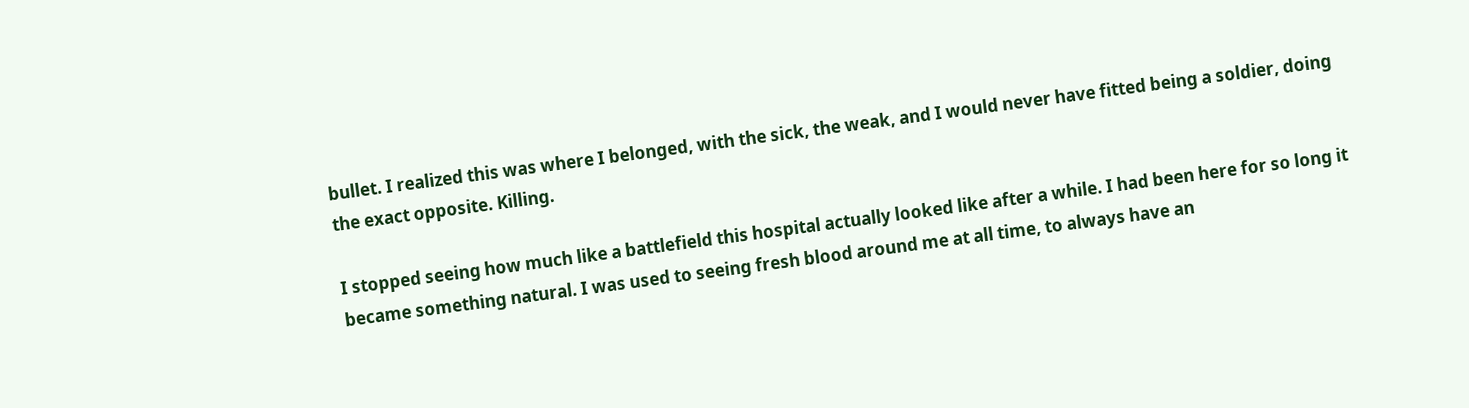bullet. I realized this was where I belonged, with the sick, the weak, and I would never have fitted being a soldier, doing the exact opposite. Killing.

I stopped seeing how much like a battlefield this hospital actually looked like after a while. I had been here for so long it became something natural. I was used to seeing fresh blood around me at all time, to always have an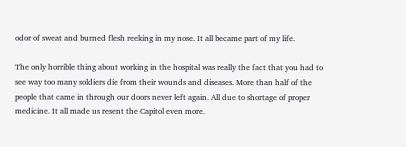odor of sweat and burned flesh reeking in my nose. It all became part of my life.

The only horrible thing about working in the hospital was really the fact that you had to see way too many soldiers die from their wounds and diseases. More than half of the people that came in through our doors never left again. All due to shortage of proper medicine. It all made us resent the Capitol even more.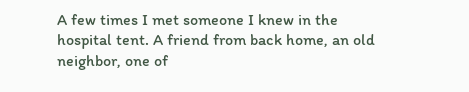A few times I met someone I knew in the hospital tent. A friend from back home, an old neighbor, one of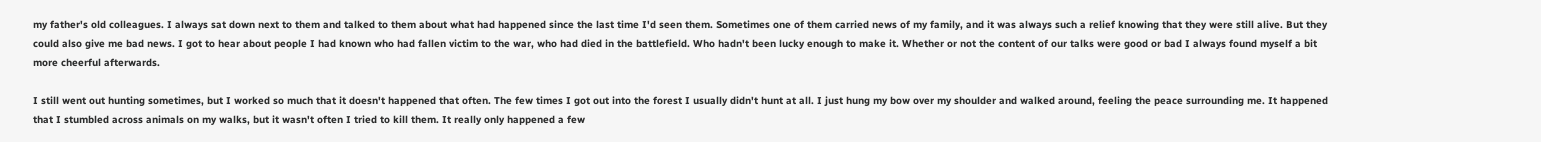my father's old colleagues. I always sat down next to them and talked to them about what had happened since the last time I'd seen them. Sometimes one of them carried news of my family, and it was always such a relief knowing that they were still alive. But they could also give me bad news. I got to hear about people I had known who had fallen victim to the war, who had died in the battlefield. Who hadn't been lucky enough to make it. Whether or not the content of our talks were good or bad I always found myself a bit more cheerful afterwards.

I still went out hunting sometimes, but I worked so much that it doesn't happened that often. The few times I got out into the forest I usually didn't hunt at all. I just hung my bow over my shoulder and walked around, feeling the peace surrounding me. It happened that I stumbled across animals on my walks, but it wasn't often I tried to kill them. It really only happened a few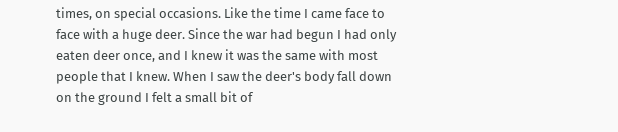times, on special occasions. Like the time I came face to face with a huge deer. Since the war had begun I had only eaten deer once, and I knew it was the same with most people that I knew. When I saw the deer's body fall down on the ground I felt a small bit of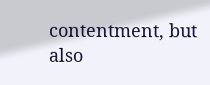contentment, but also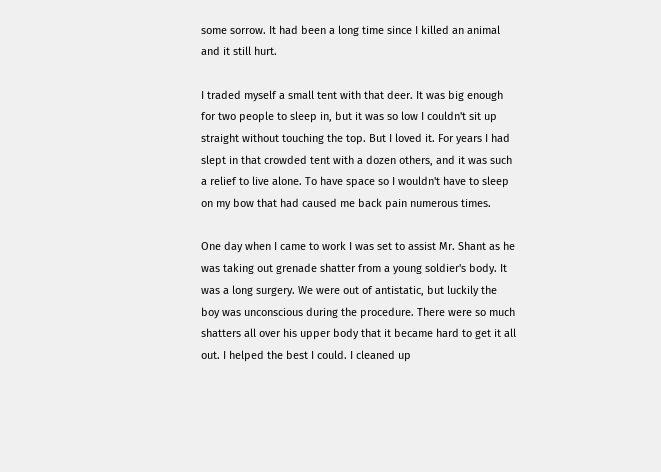some sorrow. It had been a long time since I killed an animal and it still hurt.

I traded myself a small tent with that deer. It was big enough for two people to sleep in, but it was so low I couldn't sit up straight without touching the top. But I loved it. For years I had slept in that crowded tent with a dozen others, and it was such a relief to live alone. To have space so I wouldn't have to sleep on my bow that had caused me back pain numerous times.

One day when I came to work I was set to assist Mr. Shant as he was taking out grenade shatter from a young soldier's body. It was a long surgery. We were out of antistatic, but luckily the boy was unconscious during the procedure. There were so much shatters all over his upper body that it became hard to get it all out. I helped the best I could. I cleaned up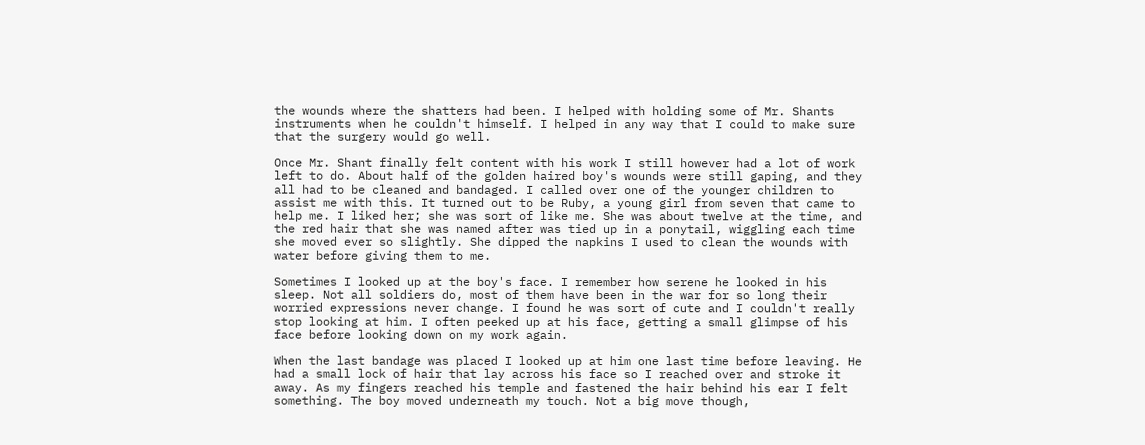the wounds where the shatters had been. I helped with holding some of Mr. Shants instruments when he couldn't himself. I helped in any way that I could to make sure that the surgery would go well.

Once Mr. Shant finally felt content with his work I still however had a lot of work left to do. About half of the golden haired boy's wounds were still gaping, and they all had to be cleaned and bandaged. I called over one of the younger children to assist me with this. It turned out to be Ruby, a young girl from seven that came to help me. I liked her; she was sort of like me. She was about twelve at the time, and the red hair that she was named after was tied up in a ponytail, wiggling each time she moved ever so slightly. She dipped the napkins I used to clean the wounds with water before giving them to me.

Sometimes I looked up at the boy's face. I remember how serene he looked in his sleep. Not all soldiers do, most of them have been in the war for so long their worried expressions never change. I found he was sort of cute and I couldn't really stop looking at him. I often peeked up at his face, getting a small glimpse of his face before looking down on my work again.

When the last bandage was placed I looked up at him one last time before leaving. He had a small lock of hair that lay across his face so I reached over and stroke it away. As my fingers reached his temple and fastened the hair behind his ear I felt something. The boy moved underneath my touch. Not a big move though,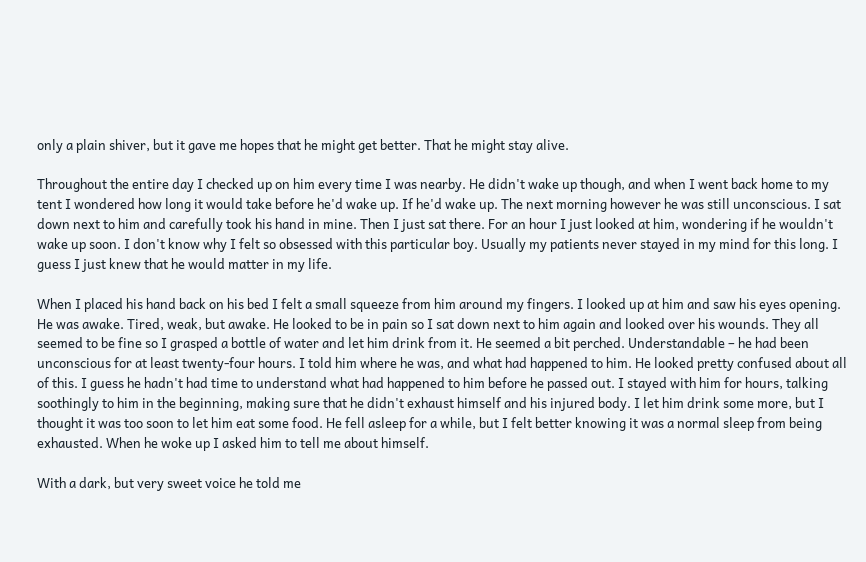only a plain shiver, but it gave me hopes that he might get better. That he might stay alive.

Throughout the entire day I checked up on him every time I was nearby. He didn't wake up though, and when I went back home to my tent I wondered how long it would take before he'd wake up. If he'd wake up. The next morning however he was still unconscious. I sat down next to him and carefully took his hand in mine. Then I just sat there. For an hour I just looked at him, wondering if he wouldn't wake up soon. I don't know why I felt so obsessed with this particular boy. Usually my patients never stayed in my mind for this long. I guess I just knew that he would matter in my life.

When I placed his hand back on his bed I felt a small squeeze from him around my fingers. I looked up at him and saw his eyes opening. He was awake. Tired, weak, but awake. He looked to be in pain so I sat down next to him again and looked over his wounds. They all seemed to be fine so I grasped a bottle of water and let him drink from it. He seemed a bit perched. Understandable – he had been unconscious for at least twenty-four hours. I told him where he was, and what had happened to him. He looked pretty confused about all of this. I guess he hadn't had time to understand what had happened to him before he passed out. I stayed with him for hours, talking soothingly to him in the beginning, making sure that he didn't exhaust himself and his injured body. I let him drink some more, but I thought it was too soon to let him eat some food. He fell asleep for a while, but I felt better knowing it was a normal sleep from being exhausted. When he woke up I asked him to tell me about himself.

With a dark, but very sweet voice he told me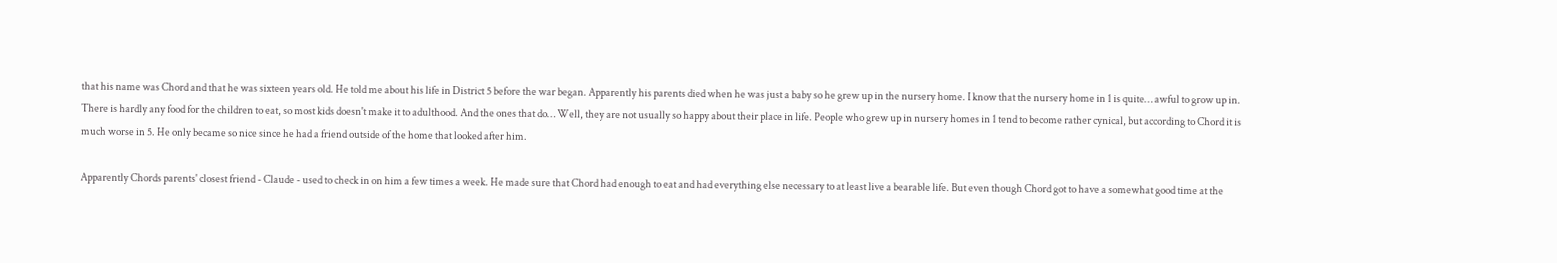that his name was Chord and that he was sixteen years old. He told me about his life in District 5 before the war began. Apparently his parents died when he was just a baby so he grew up in the nursery home. I know that the nursery home in 1 is quite… awful to grow up in. There is hardly any food for the children to eat, so most kids doesn't make it to adulthood. And the ones that do… Well, they are not usually so happy about their place in life. People who grew up in nursery homes in 1 tend to become rather cynical, but according to Chord it is much worse in 5. He only became so nice since he had a friend outside of the home that looked after him.

Apparently Chords parents' closest friend - Claude - used to check in on him a few times a week. He made sure that Chord had enough to eat and had everything else necessary to at least live a bearable life. But even though Chord got to have a somewhat good time at the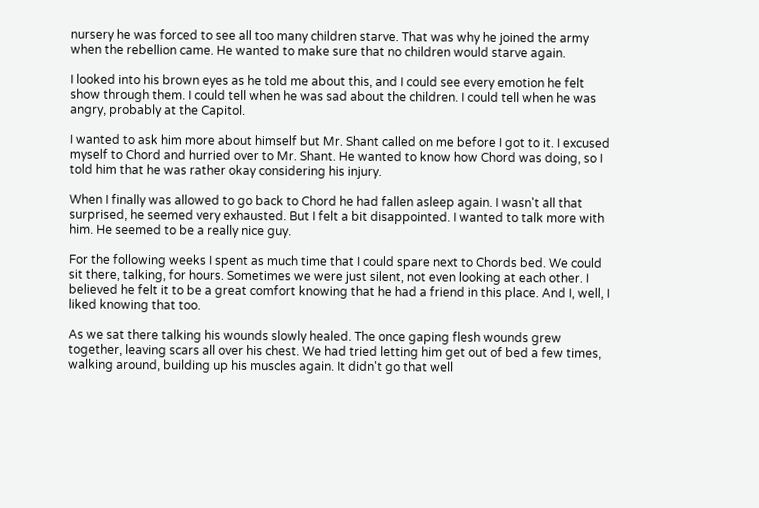nursery he was forced to see all too many children starve. That was why he joined the army when the rebellion came. He wanted to make sure that no children would starve again.

I looked into his brown eyes as he told me about this, and I could see every emotion he felt show through them. I could tell when he was sad about the children. I could tell when he was angry, probably at the Capitol.

I wanted to ask him more about himself but Mr. Shant called on me before I got to it. I excused myself to Chord and hurried over to Mr. Shant. He wanted to know how Chord was doing, so I told him that he was rather okay considering his injury.

When I finally was allowed to go back to Chord he had fallen asleep again. I wasn't all that surprised, he seemed very exhausted. But I felt a bit disappointed. I wanted to talk more with him. He seemed to be a really nice guy.

For the following weeks I spent as much time that I could spare next to Chords bed. We could sit there, talking, for hours. Sometimes we were just silent, not even looking at each other. I believed he felt it to be a great comfort knowing that he had a friend in this place. And I, well, I liked knowing that too.

As we sat there talking his wounds slowly healed. The once gaping flesh wounds grew together, leaving scars all over his chest. We had tried letting him get out of bed a few times, walking around, building up his muscles again. It didn't go that well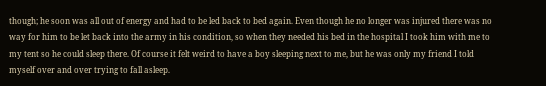though; he soon was all out of energy and had to be led back to bed again. Even though he no longer was injured there was no way for him to be let back into the army in his condition, so when they needed his bed in the hospital I took him with me to my tent so he could sleep there. Of course it felt weird to have a boy sleeping next to me, but he was only my friend I told myself over and over trying to fall asleep.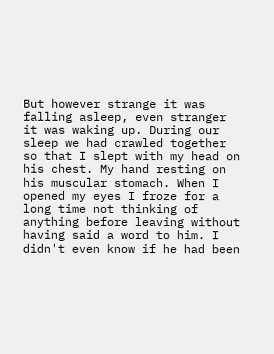But however strange it was falling asleep, even stranger it was waking up. During our sleep we had crawled together so that I slept with my head on his chest. My hand resting on his muscular stomach. When I opened my eyes I froze for a long time not thinking of anything before leaving without having said a word to him. I didn't even know if he had been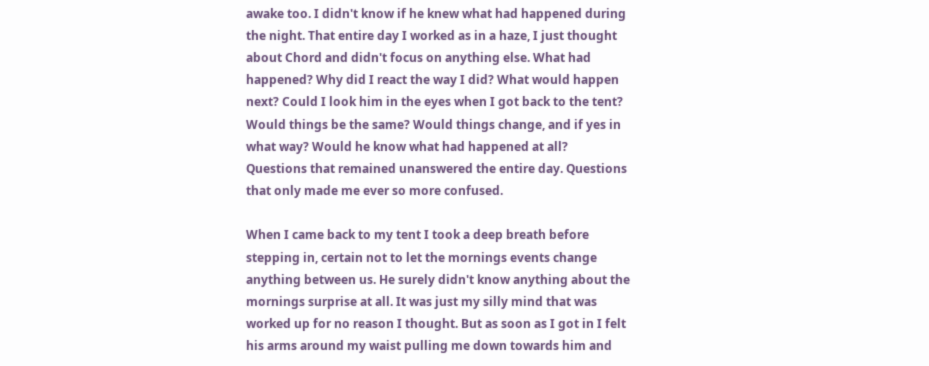awake too. I didn't know if he knew what had happened during the night. That entire day I worked as in a haze, I just thought about Chord and didn't focus on anything else. What had happened? Why did I react the way I did? What would happen next? Could I look him in the eyes when I got back to the tent? Would things be the same? Would things change, and if yes in what way? Would he know what had happened at all? Questions that remained unanswered the entire day. Questions that only made me ever so more confused.

When I came back to my tent I took a deep breath before stepping in, certain not to let the mornings events change anything between us. He surely didn't know anything about the mornings surprise at all. It was just my silly mind that was worked up for no reason I thought. But as soon as I got in I felt his arms around my waist pulling me down towards him and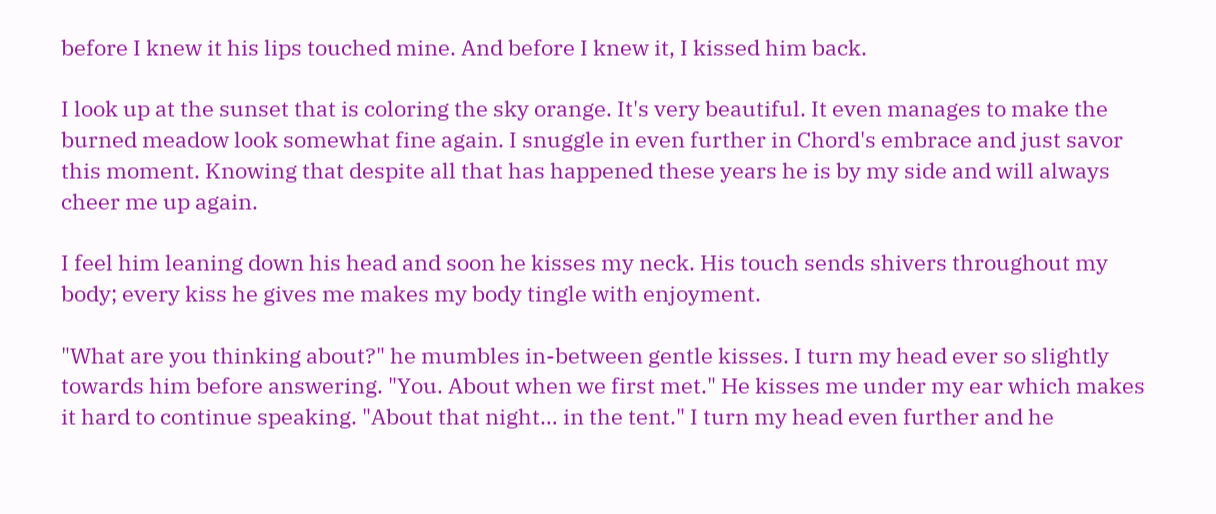before I knew it his lips touched mine. And before I knew it, I kissed him back.

I look up at the sunset that is coloring the sky orange. It's very beautiful. It even manages to make the burned meadow look somewhat fine again. I snuggle in even further in Chord's embrace and just savor this moment. Knowing that despite all that has happened these years he is by my side and will always cheer me up again.

I feel him leaning down his head and soon he kisses my neck. His touch sends shivers throughout my body; every kiss he gives me makes my body tingle with enjoyment.

"What are you thinking about?" he mumbles in-between gentle kisses. I turn my head ever so slightly towards him before answering. "You. About when we first met." He kisses me under my ear which makes it hard to continue speaking. "About that night… in the tent." I turn my head even further and he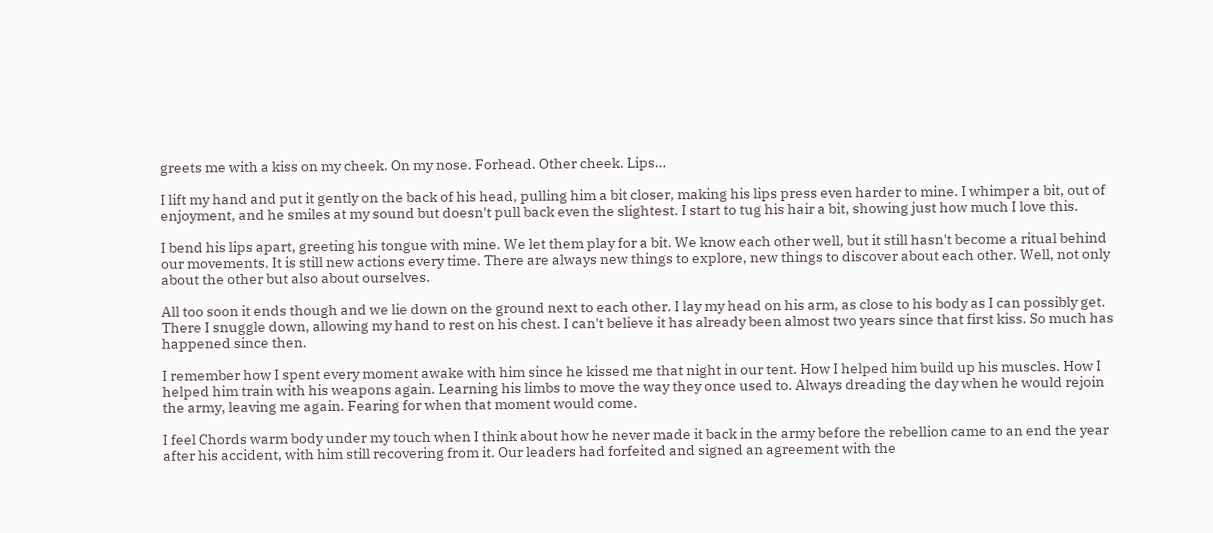greets me with a kiss on my cheek. On my nose. Forhead. Other cheek. Lips…

I lift my hand and put it gently on the back of his head, pulling him a bit closer, making his lips press even harder to mine. I whimper a bit, out of enjoyment, and he smiles at my sound but doesn't pull back even the slightest. I start to tug his hair a bit, showing just how much I love this.

I bend his lips apart, greeting his tongue with mine. We let them play for a bit. We know each other well, but it still hasn't become a ritual behind our movements. It is still new actions every time. There are always new things to explore, new things to discover about each other. Well, not only about the other but also about ourselves.

All too soon it ends though and we lie down on the ground next to each other. I lay my head on his arm, as close to his body as I can possibly get. There I snuggle down, allowing my hand to rest on his chest. I can't believe it has already been almost two years since that first kiss. So much has happened since then.

I remember how I spent every moment awake with him since he kissed me that night in our tent. How I helped him build up his muscles. How I helped him train with his weapons again. Learning his limbs to move the way they once used to. Always dreading the day when he would rejoin the army, leaving me again. Fearing for when that moment would come.

I feel Chords warm body under my touch when I think about how he never made it back in the army before the rebellion came to an end the year after his accident, with him still recovering from it. Our leaders had forfeited and signed an agreement with the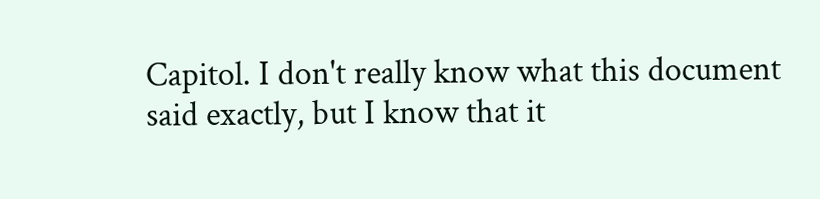Capitol. I don't really know what this document said exactly, but I know that it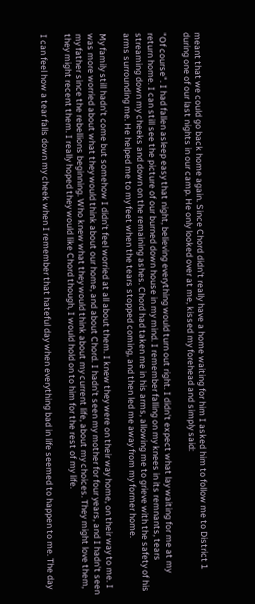meant that we could go back home again. Since Chord didn't really have a home waiting for him I asked him to follow me to District 1 during one of our last nights in our camp. He only looked over at me, kissed my forehead and simply said:

"Of course". I had fallen asleep easy that night, believing everything would turn out right. I didn't expect what lay waiting for me at my return home. I can still see the picture of our burned down house in my mind. I remember falling on my knees in its remnants, tears streaming down my cheeks and down on the remaining ashes. Chord had taken me in his arms, allowing me to grieve with the safety of his arms surrounding me. He helped me to my feet when the tears stopped coming, and then led me away from my former home.

My family still hadn't come but somehow I didn't feel worried at all about them. I knew they were on their way home, on their way to me. I was more worried about what they would think about our home, and about Chord. I hadn't seen my mother for four years, and I hadn't seen my father since the rebellions beginning. Who knew what they would think about my current life, about my choices. They might love them, they might recent them. I really hoped they would like Chord though, I would hold on to him for the rest of my life.

I can feel how a tear falls down my cheek when I remember that hateful day when everything bad in life seemed to happen to me. The day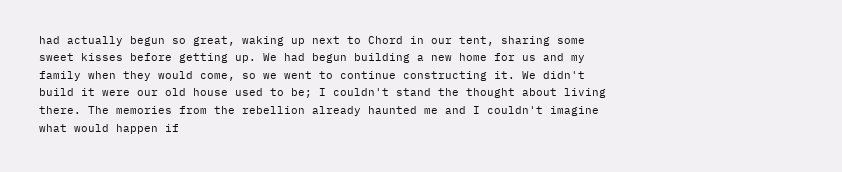had actually begun so great, waking up next to Chord in our tent, sharing some sweet kisses before getting up. We had begun building a new home for us and my family when they would come, so we went to continue constructing it. We didn't build it were our old house used to be; I couldn't stand the thought about living there. The memories from the rebellion already haunted me and I couldn't imagine what would happen if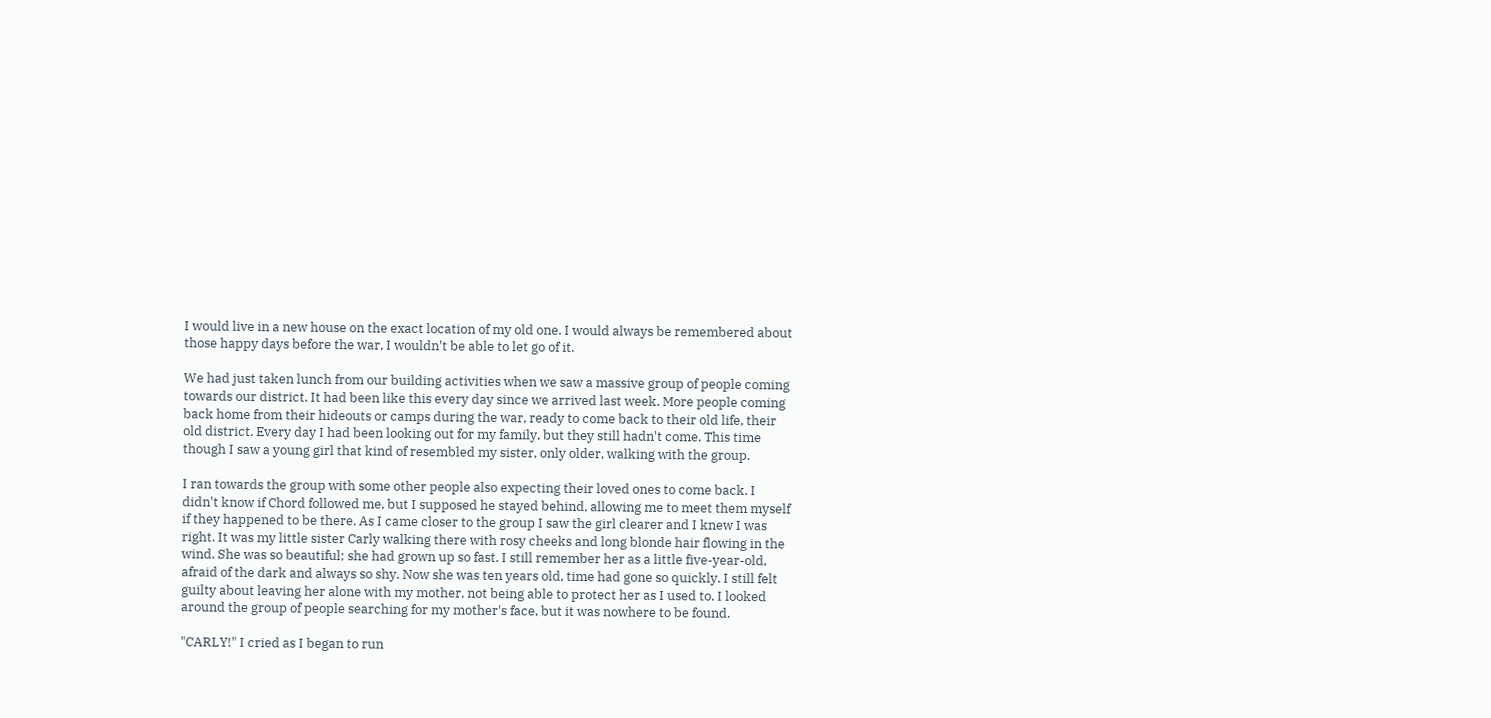I would live in a new house on the exact location of my old one. I would always be remembered about those happy days before the war, I wouldn't be able to let go of it.

We had just taken lunch from our building activities when we saw a massive group of people coming towards our district. It had been like this every day since we arrived last week. More people coming back home from their hideouts or camps during the war, ready to come back to their old life, their old district. Every day I had been looking out for my family, but they still hadn't come. This time though I saw a young girl that kind of resembled my sister, only older, walking with the group.

I ran towards the group with some other people also expecting their loved ones to come back. I didn't know if Chord followed me, but I supposed he stayed behind, allowing me to meet them myself if they happened to be there. As I came closer to the group I saw the girl clearer and I knew I was right. It was my little sister Carly walking there with rosy cheeks and long blonde hair flowing in the wind. She was so beautiful; she had grown up so fast. I still remember her as a little five-year-old, afraid of the dark and always so shy. Now she was ten years old, time had gone so quickly. I still felt guilty about leaving her alone with my mother, not being able to protect her as I used to. I looked around the group of people searching for my mother's face, but it was nowhere to be found.

"CARLY!" I cried as I began to run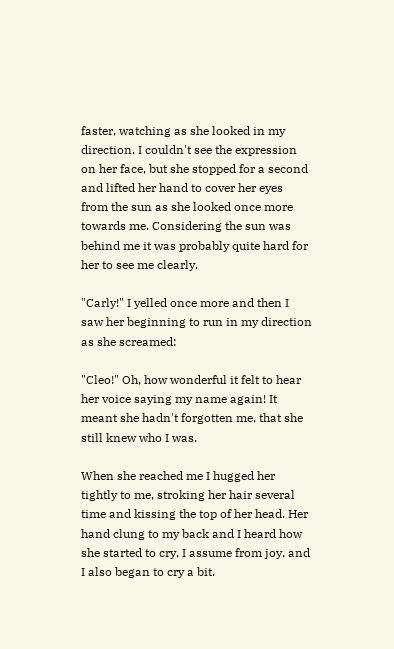faster, watching as she looked in my direction. I couldn't see the expression on her face, but she stopped for a second and lifted her hand to cover her eyes from the sun as she looked once more towards me. Considering the sun was behind me it was probably quite hard for her to see me clearly.

"Carly!" I yelled once more and then I saw her beginning to run in my direction as she screamed:

"Cleo!" Oh, how wonderful it felt to hear her voice saying my name again! It meant she hadn't forgotten me, that she still knew who I was.

When she reached me I hugged her tightly to me, stroking her hair several time and kissing the top of her head. Her hand clung to my back and I heard how she started to cry, I assume from joy, and I also began to cry a bit.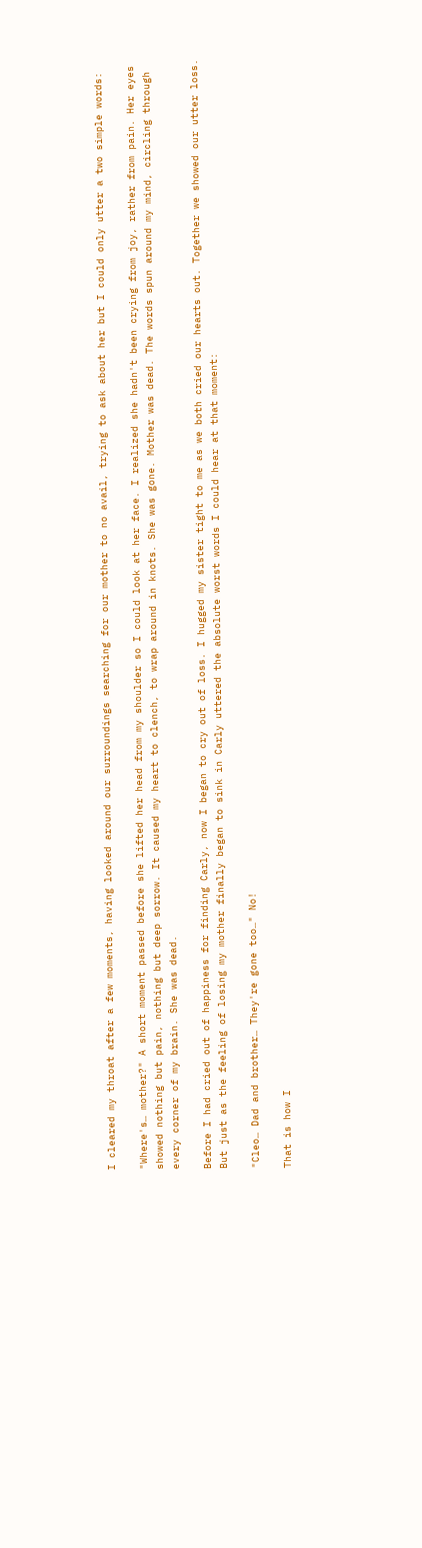I cleared my throat after a few moments, having looked around our surroundings searching for our mother to no avail, trying to ask about her but I could only utter a two simple words:

"Where's… mother?" A short moment passed before she lifted her head from my shoulder so I could look at her face. I realized she hadn't been crying from joy, rather from pain. Her eyes showed nothing but pain, nothing but deep sorrow. It caused my heart to clench, to wrap around in knots. She was gone. Mother was dead. The words spun around my mind, circling through every corner of my brain. She was dead.

Before I had cried out of happiness for finding Carly, now I began to cry out of loss. I hugged my sister tight to me as we both cried our hearts out. Together we showed our utter loss. But just as the feeling of losing my mother finally began to sink in Carly uttered the absolute worst words I could hear at that moment:

"Cleo… Dad and brother… They're gone too…" No!

That is how I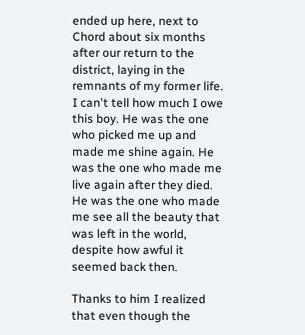ended up here, next to Chord about six months after our return to the district, laying in the remnants of my former life. I can't tell how much I owe this boy. He was the one who picked me up and made me shine again. He was the one who made me live again after they died. He was the one who made me see all the beauty that was left in the world, despite how awful it seemed back then.

Thanks to him I realized that even though the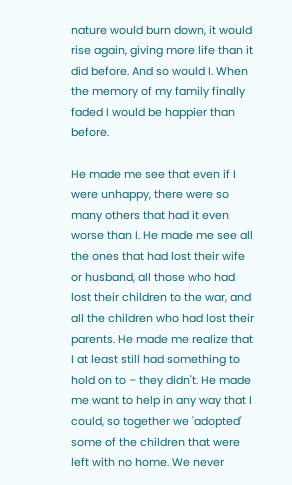nature would burn down, it would rise again, giving more life than it did before. And so would I. When the memory of my family finally faded I would be happier than before.

He made me see that even if I were unhappy, there were so many others that had it even worse than I. He made me see all the ones that had lost their wife or husband, all those who had lost their children to the war, and all the children who had lost their parents. He made me realize that I at least still had something to hold on to – they didn't. He made me want to help in any way that I could, so together we 'adopted' some of the children that were left with no home. We never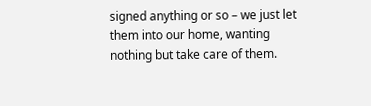signed anything or so – we just let them into our home, wanting nothing but take care of them.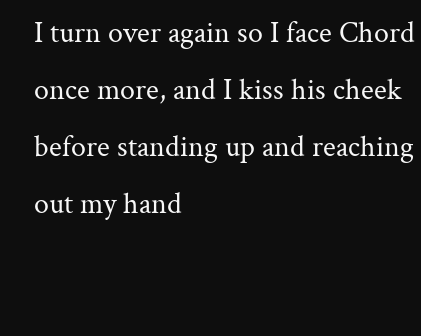I turn over again so I face Chord once more, and I kiss his cheek before standing up and reaching out my hand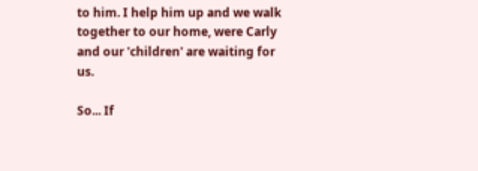to him. I help him up and we walk together to our home, were Carly and our 'children' are waiting for us.

So... If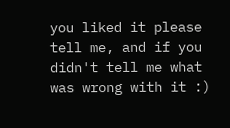you liked it please tell me, and if you didn't tell me what was wrong with it :)